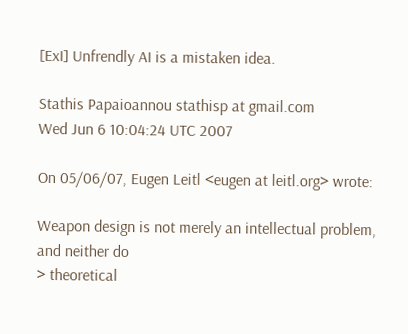[ExI] Unfrendly AI is a mistaken idea.

Stathis Papaioannou stathisp at gmail.com
Wed Jun 6 10:04:24 UTC 2007

On 05/06/07, Eugen Leitl <eugen at leitl.org> wrote:

Weapon design is not merely an intellectual problem, and neither do
> theoretical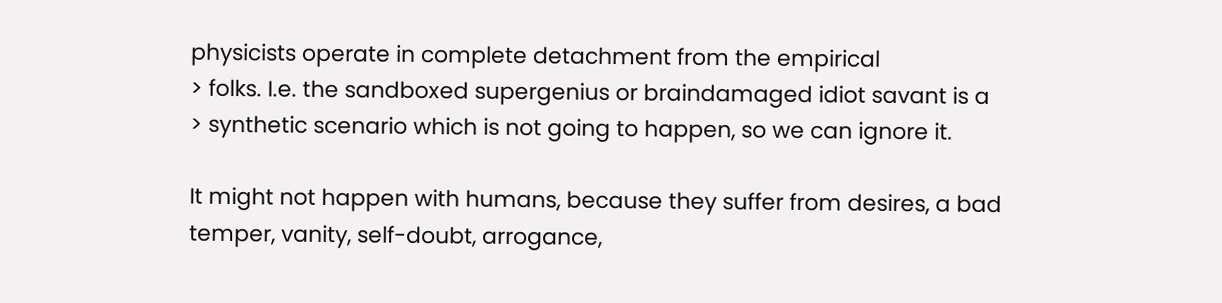physicists operate in complete detachment from the empirical
> folks. I.e. the sandboxed supergenius or braindamaged idiot savant is a
> synthetic scenario which is not going to happen, so we can ignore it.

It might not happen with humans, because they suffer from desires, a bad
temper, vanity, self-doubt, arrogance,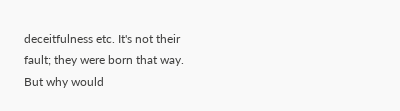deceitfulness etc. It's not their
fault; they were born that way. But why would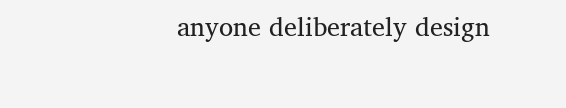anyone deliberately design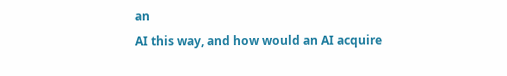an
AI this way, and how would an AI acquire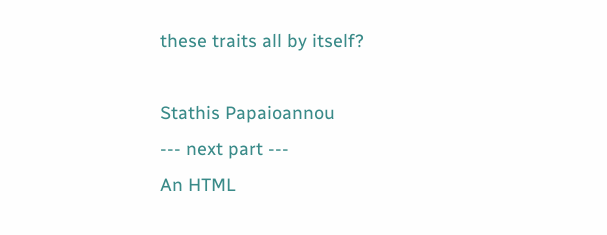these traits all by itself?

Stathis Papaioannou
--- next part ---
An HTML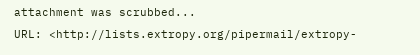attachment was scrubbed...
URL: <http://lists.extropy.org/pipermail/extropy-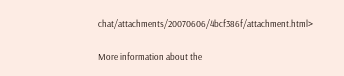chat/attachments/20070606/4bcf386f/attachment.html>

More information about the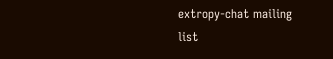extropy-chat mailing list